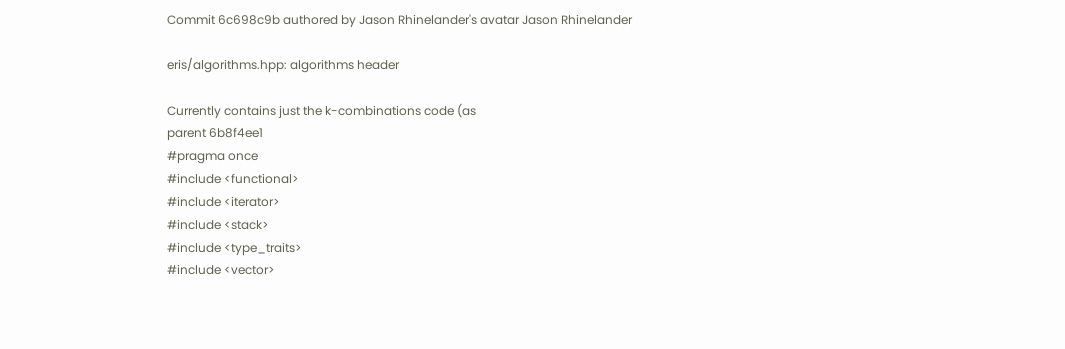Commit 6c698c9b authored by Jason Rhinelander's avatar Jason Rhinelander

eris/algorithms.hpp: algorithms header

Currently contains just the k-combinations code (as
parent 6b8f4ee1
#pragma once
#include <functional>
#include <iterator>
#include <stack>
#include <type_traits>
#include <vector>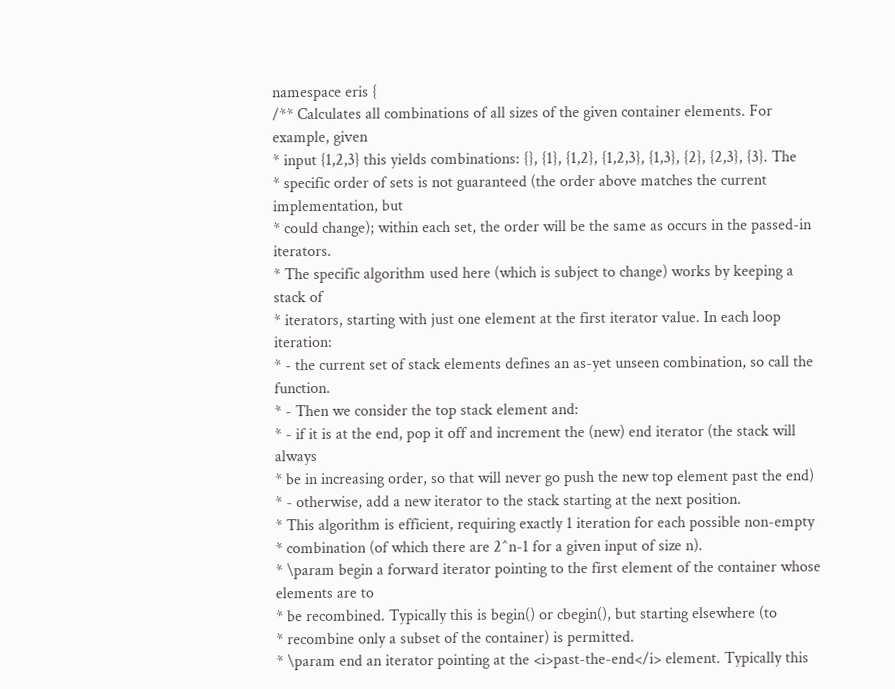namespace eris {
/** Calculates all combinations of all sizes of the given container elements. For example, given
* input {1,2,3} this yields combinations: {}, {1}, {1,2}, {1,2,3}, {1,3}, {2}, {2,3}, {3}. The
* specific order of sets is not guaranteed (the order above matches the current implementation, but
* could change); within each set, the order will be the same as occurs in the passed-in iterators.
* The specific algorithm used here (which is subject to change) works by keeping a stack of
* iterators, starting with just one element at the first iterator value. In each loop iteration:
* - the current set of stack elements defines an as-yet unseen combination, so call the function.
* - Then we consider the top stack element and:
* - if it is at the end, pop it off and increment the (new) end iterator (the stack will always
* be in increasing order, so that will never go push the new top element past the end)
* - otherwise, add a new iterator to the stack starting at the next position.
* This algorithm is efficient, requiring exactly 1 iteration for each possible non-empty
* combination (of which there are 2^n-1 for a given input of size n).
* \param begin a forward iterator pointing to the first element of the container whose elements are to
* be recombined. Typically this is begin() or cbegin(), but starting elsewhere (to
* recombine only a subset of the container) is permitted.
* \param end an iterator pointing at the <i>past-the-end</i> element. Typically this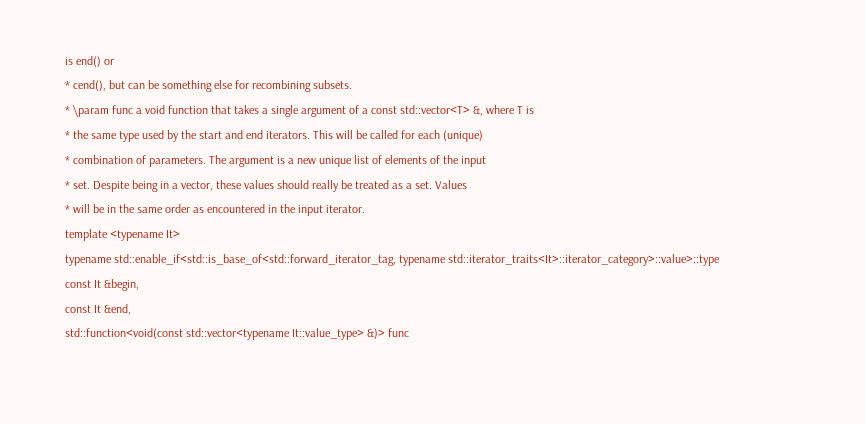is end() or
* cend(), but can be something else for recombining subsets.
* \param func a void function that takes a single argument of a const std::vector<T> &, where T is
* the same type used by the start and end iterators. This will be called for each (unique)
* combination of parameters. The argument is a new unique list of elements of the input
* set. Despite being in a vector, these values should really be treated as a set. Values
* will be in the same order as encountered in the input iterator.
template <typename It>
typename std::enable_if<std::is_base_of<std::forward_iterator_tag, typename std::iterator_traits<It>::iterator_category>::value>::type
const It &begin,
const It &end,
std::function<void(const std::vector<typename It::value_type> &)> func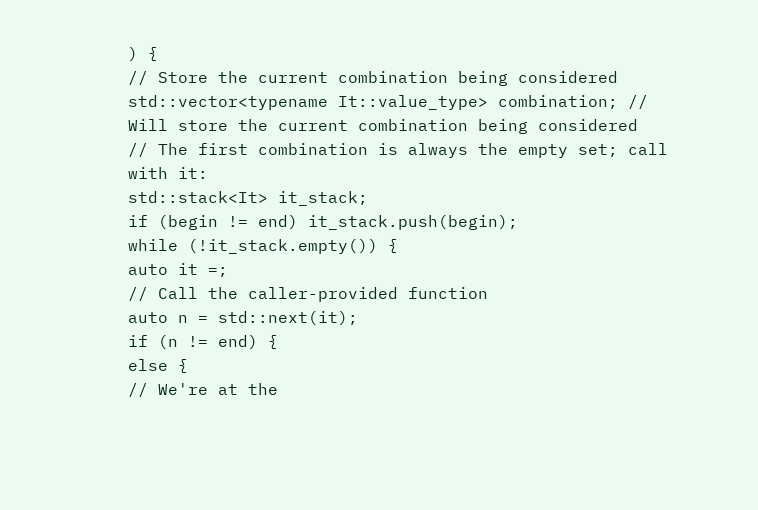) {
// Store the current combination being considered
std::vector<typename It::value_type> combination; // Will store the current combination being considered
// The first combination is always the empty set; call with it:
std::stack<It> it_stack;
if (begin != end) it_stack.push(begin);
while (!it_stack.empty()) {
auto it =;
// Call the caller-provided function
auto n = std::next(it);
if (n != end) {
else {
// We're at the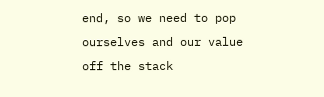end, so we need to pop ourselves and our value off the stack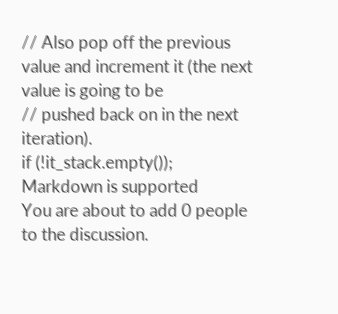// Also pop off the previous value and increment it (the next value is going to be
// pushed back on in the next iteration).
if (!it_stack.empty());
Markdown is supported
You are about to add 0 people to the discussion.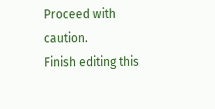Proceed with caution.
Finish editing this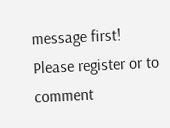message first!
Please register or to comment